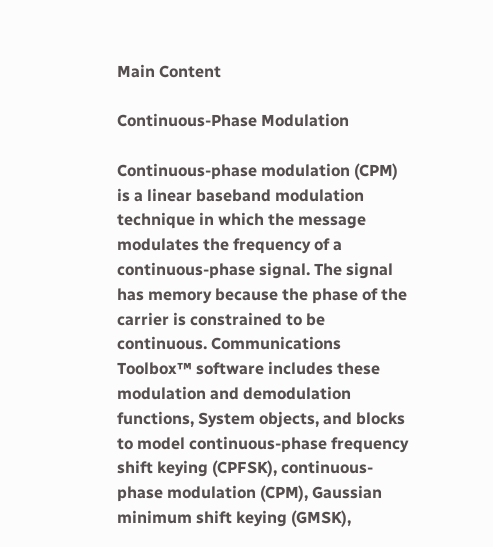Main Content

Continuous-Phase Modulation

Continuous-phase modulation (CPM) is a linear baseband modulation technique in which the message modulates the frequency of a continuous-phase signal. The signal has memory because the phase of the carrier is constrained to be continuous. Communications Toolbox™ software includes these modulation and demodulation functions, System objects, and blocks to model continuous-phase frequency shift keying (CPFSK), continuous-phase modulation (CPM), Gaussian minimum shift keying (GMSK),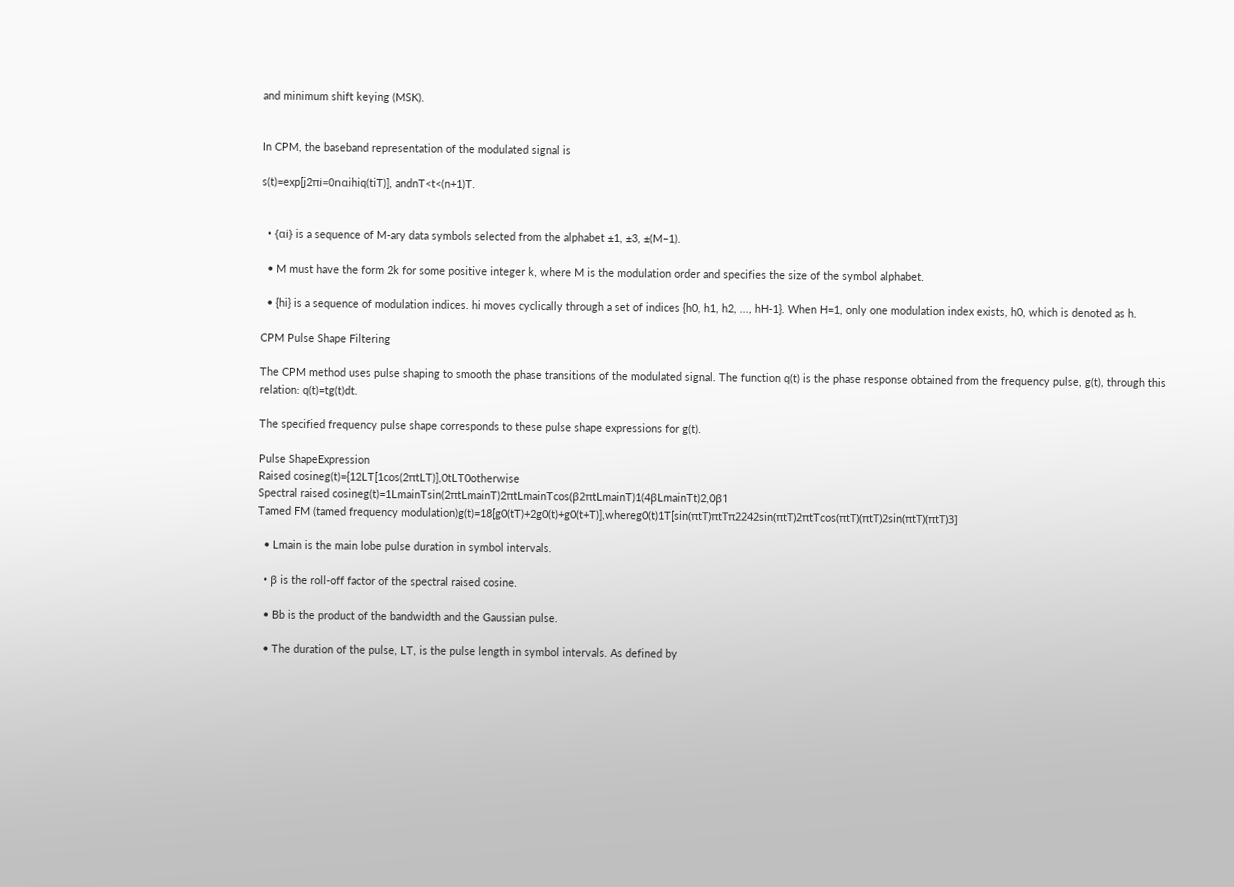and minimum shift keying (MSK).


In CPM, the baseband representation of the modulated signal is

s(t)=exp[j2πi=0nαihiq(tiT)], andnT<t<(n+1)T.


  • {αi} is a sequence of M-ary data symbols selected from the alphabet ±1, ±3, ±(M–1).

  • M must have the form 2k for some positive integer k, where M is the modulation order and specifies the size of the symbol alphabet.

  • {hi} is a sequence of modulation indices. hi moves cyclically through a set of indices {h0, h1, h2, ..., hH-1}. When H=1, only one modulation index exists, h0, which is denoted as h.

CPM Pulse Shape Filtering

The CPM method uses pulse shaping to smooth the phase transitions of the modulated signal. The function q(t) is the phase response obtained from the frequency pulse, g(t), through this relation: q(t)=tg(t)dt.

The specified frequency pulse shape corresponds to these pulse shape expressions for g(t).

Pulse ShapeExpression
Raised cosineg(t)={12LT[1cos(2πtLT)],0tLT0otherwise
Spectral raised cosineg(t)=1LmainTsin(2πtLmainT)2πtLmainTcos(β2πtLmainT)1(4βLmainTt)2,0β1
Tamed FM (tamed frequency modulation)g(t)=18[g0(tT)+2g0(t)+g0(t+T)],whereg0(t)1T[sin(πtT)πtTπ2242sin(πtT)2πtTcos(πtT)(πtT)2sin(πtT)(πtT)3]

  • Lmain is the main lobe pulse duration in symbol intervals.

  • β is the roll-off factor of the spectral raised cosine.

  • Bb is the product of the bandwidth and the Gaussian pulse.

  • The duration of the pulse, LT, is the pulse length in symbol intervals. As defined by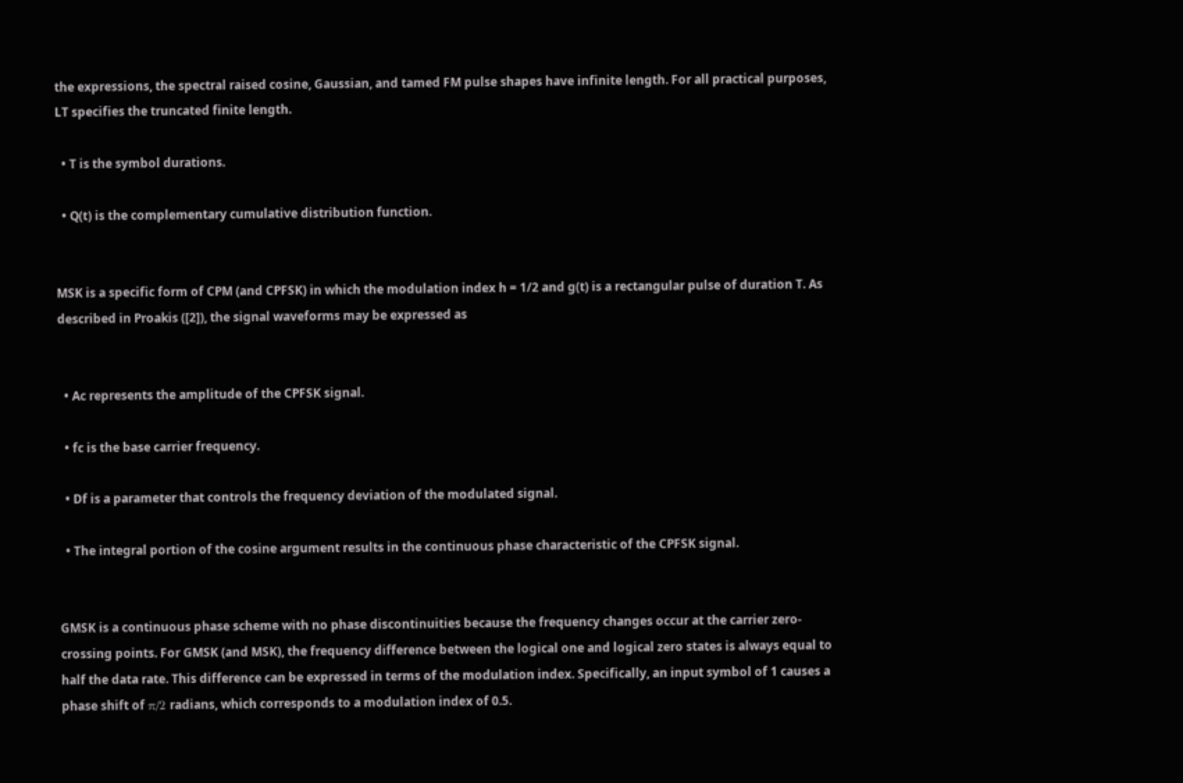the expressions, the spectral raised cosine, Gaussian, and tamed FM pulse shapes have infinite length. For all practical purposes, LT specifies the truncated finite length.

  • T is the symbol durations.

  • Q(t) is the complementary cumulative distribution function.


MSK is a specific form of CPM (and CPFSK) in which the modulation index h = 1/2 and g(t) is a rectangular pulse of duration T. As described in Proakis ([2]), the signal waveforms may be expressed as


  • Ac represents the amplitude of the CPFSK signal.

  • fc is the base carrier frequency.

  • Df is a parameter that controls the frequency deviation of the modulated signal.

  • The integral portion of the cosine argument results in the continuous phase characteristic of the CPFSK signal.


GMSK is a continuous phase scheme with no phase discontinuities because the frequency changes occur at the carrier zero-crossing points. For GMSK (and MSK), the frequency difference between the logical one and logical zero states is always equal to half the data rate. This difference can be expressed in terms of the modulation index. Specifically, an input symbol of 1 causes a phase shift of π/2 radians, which corresponds to a modulation index of 0.5.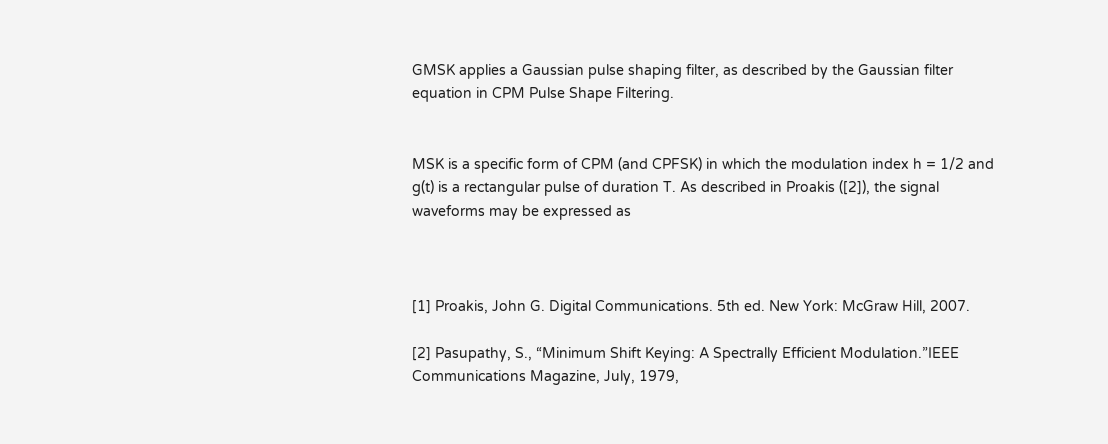GMSK applies a Gaussian pulse shaping filter, as described by the Gaussian filter equation in CPM Pulse Shape Filtering.


MSK is a specific form of CPM (and CPFSK) in which the modulation index h = 1/2 and g(t) is a rectangular pulse of duration T. As described in Proakis ([2]), the signal waveforms may be expressed as



[1] Proakis, John G. Digital Communications. 5th ed. New York: McGraw Hill, 2007.

[2] Pasupathy, S., “Minimum Shift Keying: A Spectrally Efficient Modulation.”IEEE Communications Magazine, July, 1979,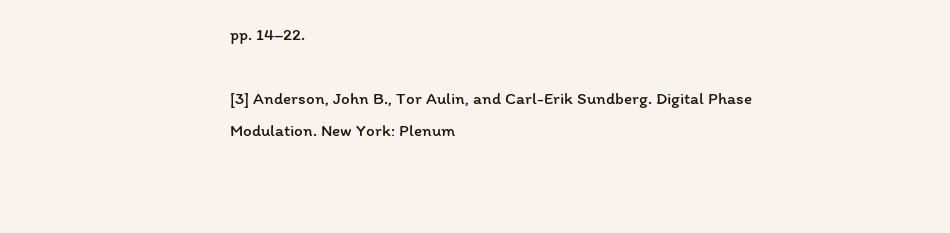pp. 14–22.

[3] Anderson, John B., Tor Aulin, and Carl-Erik Sundberg. Digital Phase Modulation. New York: Plenum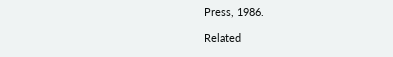Press, 1986.

Related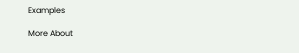Examples

More About